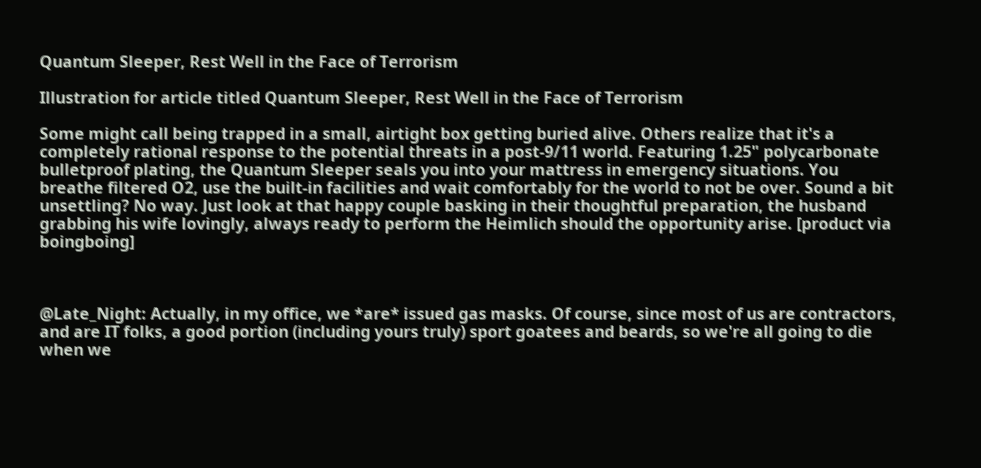Quantum Sleeper, Rest Well in the Face of Terrorism

Illustration for article titled Quantum Sleeper, Rest Well in the Face of Terrorism

Some might call being trapped in a small, airtight box getting buried alive. Others realize that it's a completely rational response to the potential threats in a post-9/11 world. Featuring 1.25" polycarbonate bulletproof plating, the Quantum Sleeper seals you into your mattress in emergency situations. You breathe filtered O2, use the built-in facilities and wait comfortably for the world to not be over. Sound a bit unsettling? No way. Just look at that happy couple basking in their thoughtful preparation, the husband grabbing his wife lovingly, always ready to perform the Heimlich should the opportunity arise. [product via boingboing]



@Late_Night: Actually, in my office, we *are* issued gas masks. Of course, since most of us are contractors, and are IT folks, a good portion (including yours truly) sport goatees and beards, so we're all going to die when we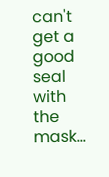can't get a good seal with the mask...